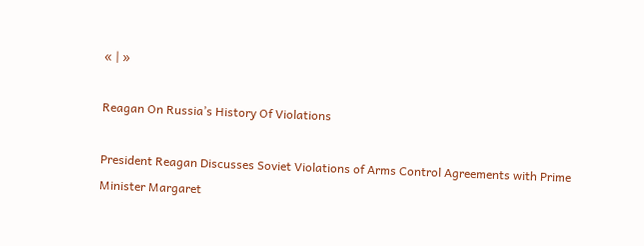« | »

Reagan On Russia’s History Of Violations

President Reagan Discusses Soviet Violations of Arms Control Agreements with Prime Minister Margaret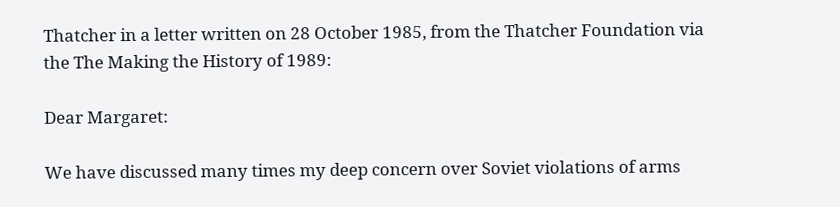Thatcher in a letter written on 28 October 1985, from the Thatcher Foundation via the The Making the History of 1989:

Dear Margaret:

We have discussed many times my deep concern over Soviet violations of arms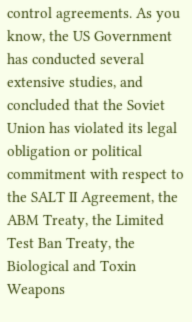control agreements. As you know, the US Government has conducted several extensive studies, and concluded that the Soviet Union has violated its legal obligation or political commitment with respect to the SALT II Agreement, the ABM Treaty, the Limited Test Ban Treaty, the Biological and Toxin Weapons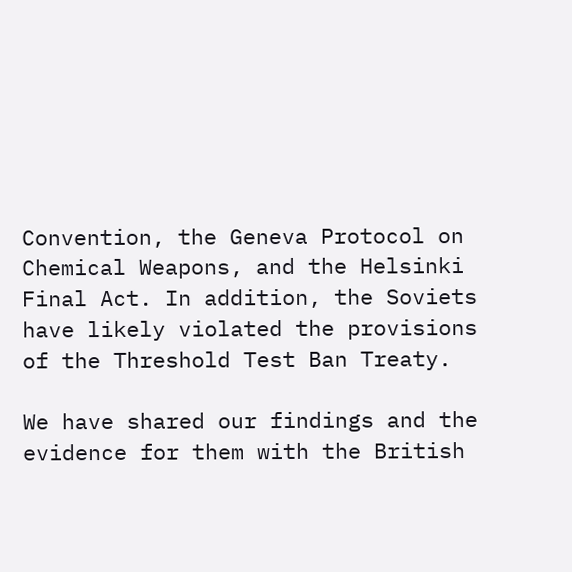Convention, the Geneva Protocol on Chemical Weapons, and the Helsinki Final Act. In addition, the Soviets have likely violated the provisions of the Threshold Test Ban Treaty.

We have shared our findings and the evidence for them with the British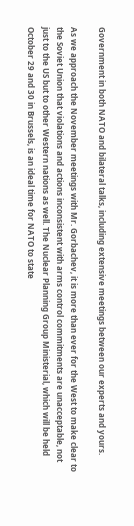Government in both NATO and bilateral talks, including extensive meetings between our experts and yours.

As we approach the November meetings with Mr. Gorbachev, it is more than ever for the West to make clear to the Soviet Union that violations and actions inconsistent with arms control commitments are unacceptable, not just to the US but to other Western nations as well. The Nuclear Planning Group Ministerial, which will be held October 29 and 30 in Brussels, is an ideal time for NATO to state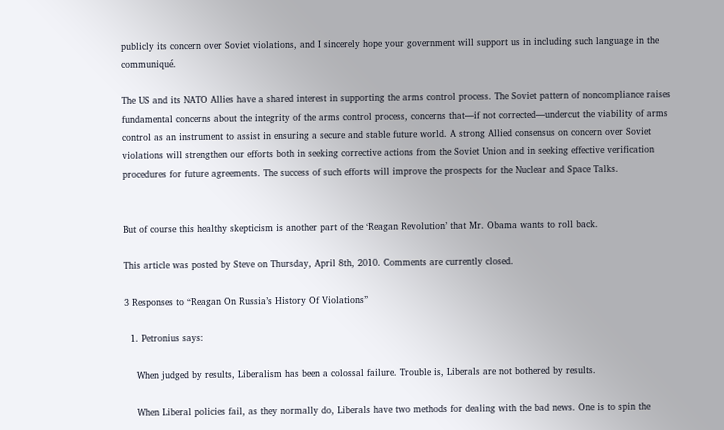publicly its concern over Soviet violations, and I sincerely hope your government will support us in including such language in the communiqué.

The US and its NATO Allies have a shared interest in supporting the arms control process. The Soviet pattern of noncompliance raises fundamental concerns about the integrity of the arms control process, concerns that—if not corrected—undercut the viability of arms control as an instrument to assist in ensuring a secure and stable future world. A strong Allied consensus on concern over Soviet violations will strengthen our efforts both in seeking corrective actions from the Soviet Union and in seeking effective verification procedures for future agreements. The success of such efforts will improve the prospects for the Nuclear and Space Talks.


But of course this healthy skepticism is another part of the ‘Reagan Revolution’ that Mr. Obama wants to roll back.

This article was posted by Steve on Thursday, April 8th, 2010. Comments are currently closed.

3 Responses to “Reagan On Russia’s History Of Violations”

  1. Petronius says:

    When judged by results, Liberalism has been a colossal failure. Trouble is, Liberals are not bothered by results.

    When Liberal policies fail, as they normally do, Liberals have two methods for dealing with the bad news. One is to spin the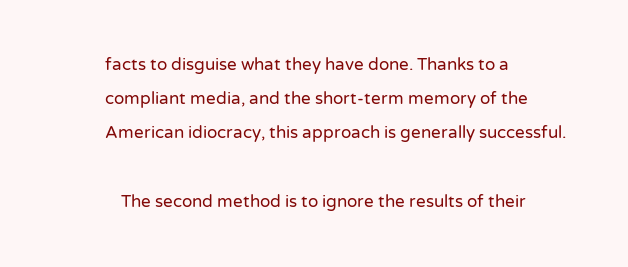facts to disguise what they have done. Thanks to a compliant media, and the short-term memory of the American idiocracy, this approach is generally successful.

    The second method is to ignore the results of their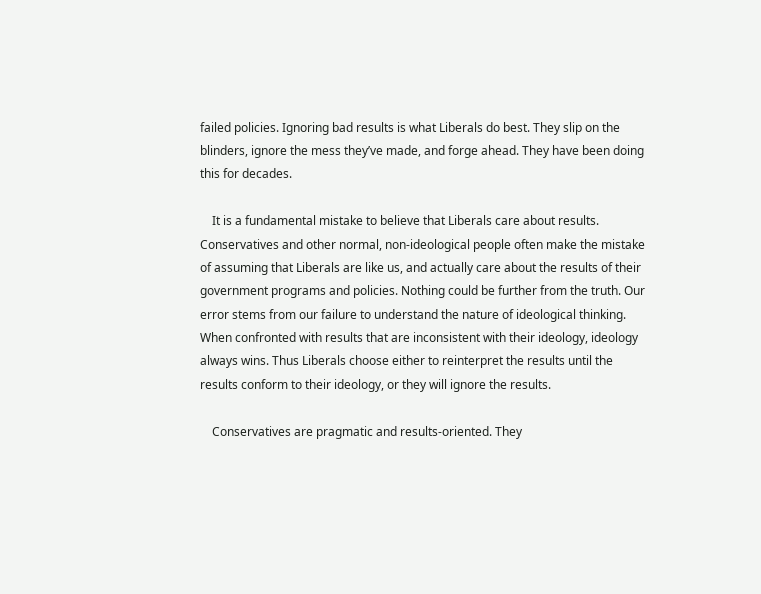failed policies. Ignoring bad results is what Liberals do best. They slip on the blinders, ignore the mess they’ve made, and forge ahead. They have been doing this for decades.

    It is a fundamental mistake to believe that Liberals care about results. Conservatives and other normal, non-ideological people often make the mistake of assuming that Liberals are like us, and actually care about the results of their government programs and policies. Nothing could be further from the truth. Our error stems from our failure to understand the nature of ideological thinking. When confronted with results that are inconsistent with their ideology, ideology always wins. Thus Liberals choose either to reinterpret the results until the results conform to their ideology, or they will ignore the results.

    Conservatives are pragmatic and results-oriented. They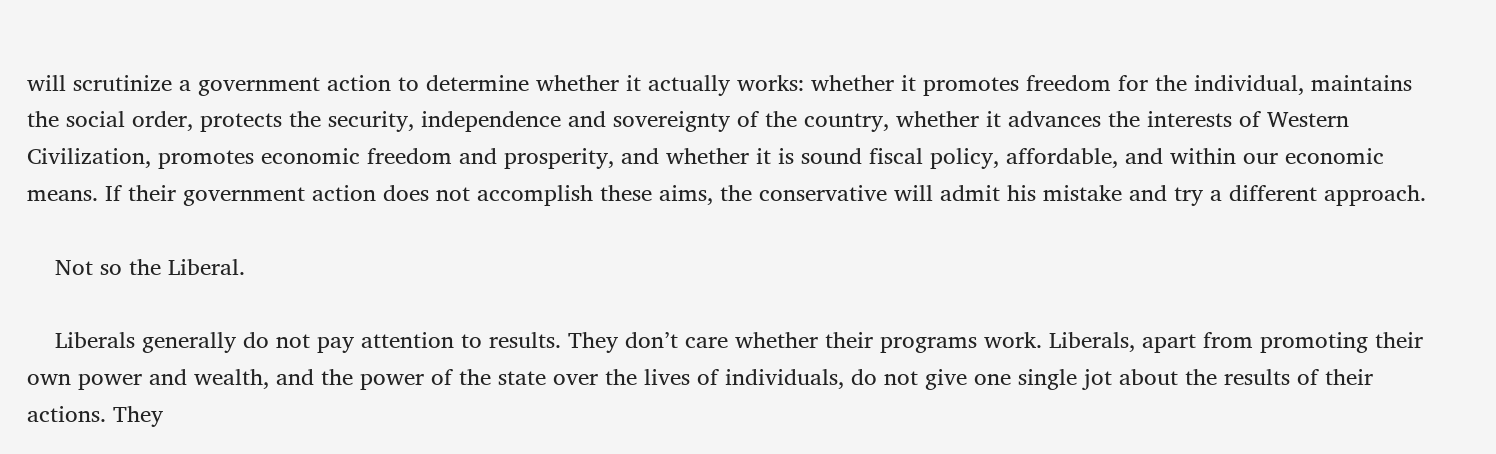will scrutinize a government action to determine whether it actually works: whether it promotes freedom for the individual, maintains the social order, protects the security, independence and sovereignty of the country, whether it advances the interests of Western Civilization, promotes economic freedom and prosperity, and whether it is sound fiscal policy, affordable, and within our economic means. If their government action does not accomplish these aims, the conservative will admit his mistake and try a different approach.

    Not so the Liberal.

    Liberals generally do not pay attention to results. They don’t care whether their programs work. Liberals, apart from promoting their own power and wealth, and the power of the state over the lives of individuals, do not give one single jot about the results of their actions. They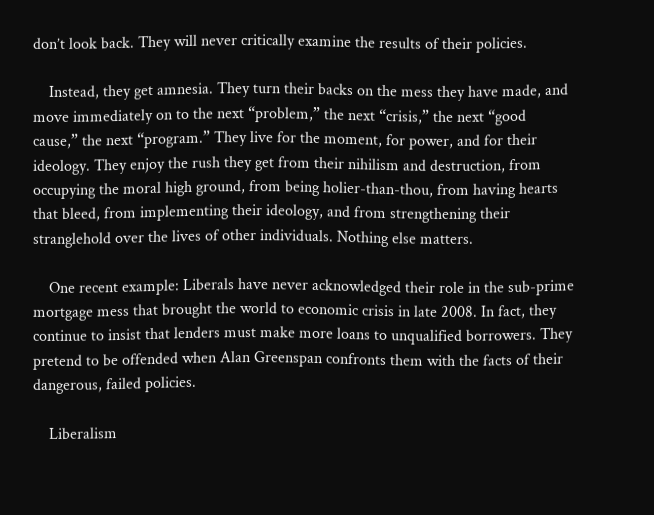don’t look back. They will never critically examine the results of their policies.

    Instead, they get amnesia. They turn their backs on the mess they have made, and move immediately on to the next “problem,” the next “crisis,” the next “good cause,” the next “program.” They live for the moment, for power, and for their ideology. They enjoy the rush they get from their nihilism and destruction, from occupying the moral high ground, from being holier-than-thou, from having hearts that bleed, from implementing their ideology, and from strengthening their stranglehold over the lives of other individuals. Nothing else matters.

    One recent example: Liberals have never acknowledged their role in the sub-prime mortgage mess that brought the world to economic crisis in late 2008. In fact, they continue to insist that lenders must make more loans to unqualified borrowers. They pretend to be offended when Alan Greenspan confronts them with the facts of their dangerous, failed policies.

    Liberalism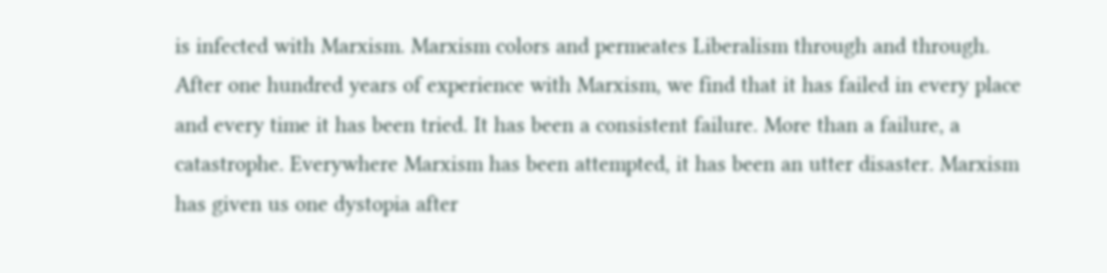is infected with Marxism. Marxism colors and permeates Liberalism through and through. After one hundred years of experience with Marxism, we find that it has failed in every place and every time it has been tried. It has been a consistent failure. More than a failure, a catastrophe. Everywhere Marxism has been attempted, it has been an utter disaster. Marxism has given us one dystopia after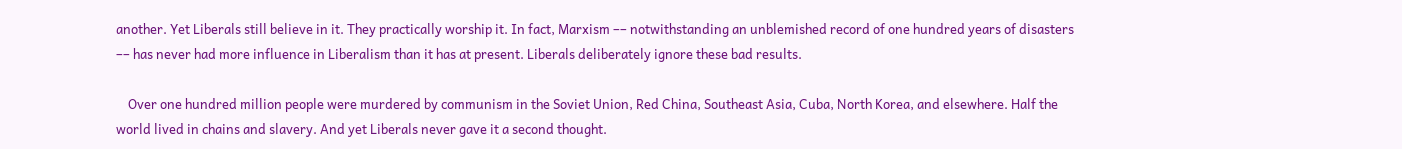another. Yet Liberals still believe in it. They practically worship it. In fact, Marxism –– notwithstanding an unblemished record of one hundred years of disasters –– has never had more influence in Liberalism than it has at present. Liberals deliberately ignore these bad results.

    Over one hundred million people were murdered by communism in the Soviet Union, Red China, Southeast Asia, Cuba, North Korea, and elsewhere. Half the world lived in chains and slavery. And yet Liberals never gave it a second thought.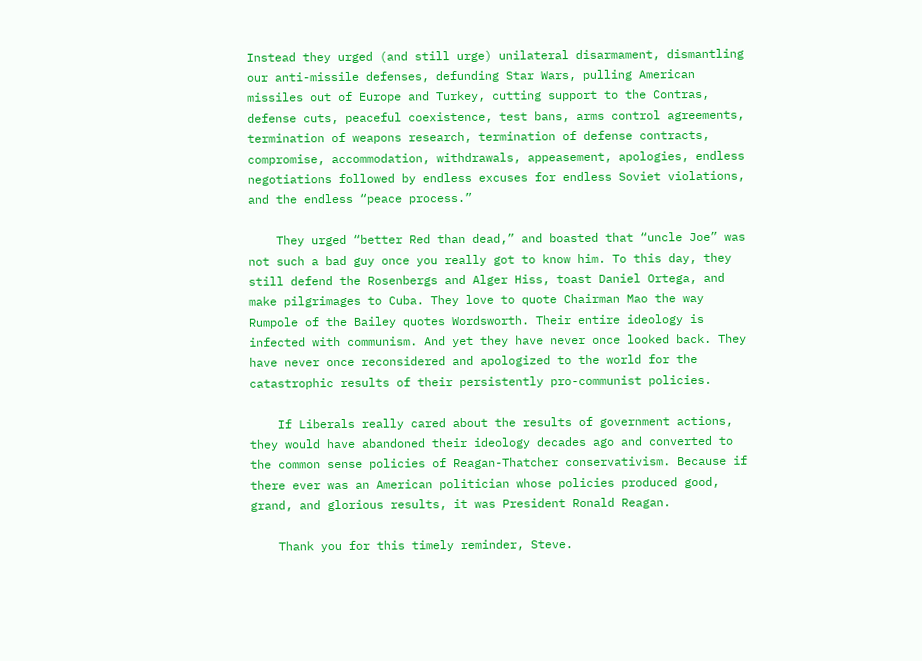Instead they urged (and still urge) unilateral disarmament, dismantling our anti-missile defenses, defunding Star Wars, pulling American missiles out of Europe and Turkey, cutting support to the Contras, defense cuts, peaceful coexistence, test bans, arms control agreements, termination of weapons research, termination of defense contracts, compromise, accommodation, withdrawals, appeasement, apologies, endless negotiations followed by endless excuses for endless Soviet violations, and the endless “peace process.”

    They urged “better Red than dead,” and boasted that “uncle Joe” was not such a bad guy once you really got to know him. To this day, they still defend the Rosenbergs and Alger Hiss, toast Daniel Ortega, and make pilgrimages to Cuba. They love to quote Chairman Mao the way Rumpole of the Bailey quotes Wordsworth. Their entire ideology is infected with communism. And yet they have never once looked back. They have never once reconsidered and apologized to the world for the catastrophic results of their persistently pro-communist policies.

    If Liberals really cared about the results of government actions, they would have abandoned their ideology decades ago and converted to the common sense policies of Reagan-Thatcher conservativism. Because if there ever was an American politician whose policies produced good, grand, and glorious results, it was President Ronald Reagan.

    Thank you for this timely reminder, Steve.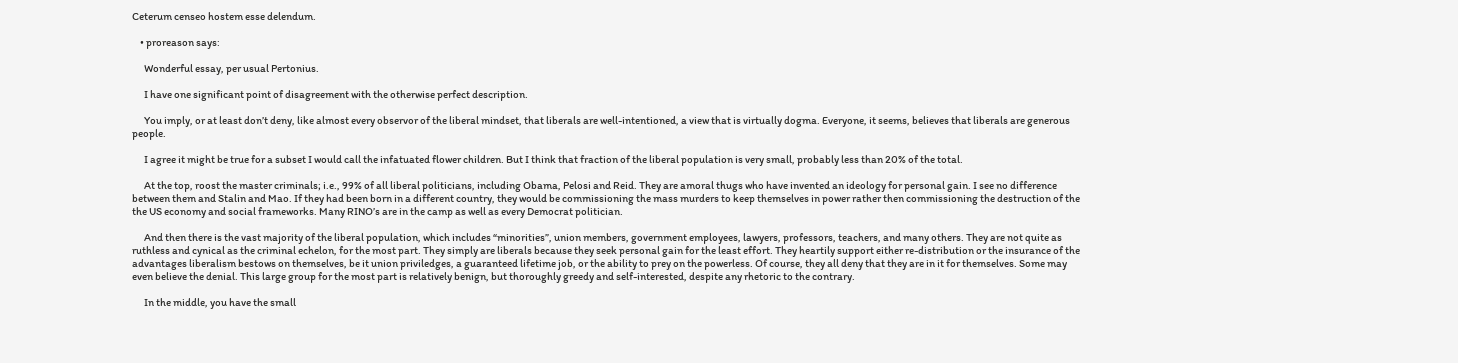Ceterum censeo hostem esse delendum.

    • proreason says:

      Wonderful essay, per usual Pertonius.

      I have one significant point of disagreement with the otherwise perfect description.

      You imply, or at least don’t deny, like almost every observor of the liberal mindset, that liberals are well-intentioned, a view that is virtually dogma. Everyone, it seems, believes that liberals are generous people.

      I agree it might be true for a subset I would call the infatuated flower children. But I think that fraction of the liberal population is very small, probably less than 20% of the total.

      At the top, roost the master criminals; i.e., 99% of all liberal politicians, including Obama, Pelosi and Reid. They are amoral thugs who have invented an ideology for personal gain. I see no difference between them and Stalin and Mao. If they had been born in a different country, they would be commissioning the mass murders to keep themselves in power rather then commissioning the destruction of the the US economy and social frameworks. Many RINO’s are in the camp as well as every Democrat politician.

      And then there is the vast majority of the liberal population, which includes “minorities”, union members, government employees, lawyers, professors, teachers, and many others. They are not quite as ruthless and cynical as the criminal echelon, for the most part. They simply are liberals because they seek personal gain for the least effort. They heartily support either re-distribution or the insurance of the advantages liberalism bestows on themselves, be it union priviledges, a guaranteed lifetime job, or the ability to prey on the powerless. Of course, they all deny that they are in it for themselves. Some may even believe the denial. This large group for the most part is relatively benign, but thoroughly greedy and self-interested, despite any rhetoric to the contrary.

      In the middle, you have the small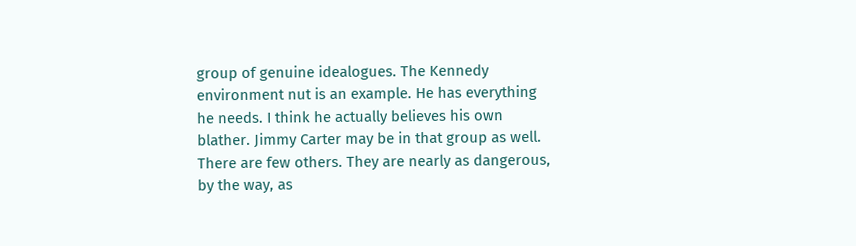group of genuine idealogues. The Kennedy environment nut is an example. He has everything he needs. I think he actually believes his own blather. Jimmy Carter may be in that group as well. There are few others. They are nearly as dangerous, by the way, as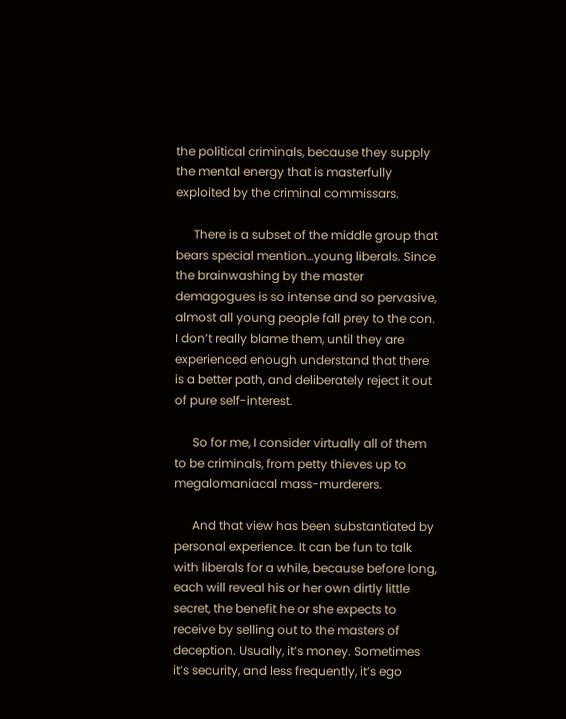the political criminals, because they supply the mental energy that is masterfully exploited by the criminal commissars.

      There is a subset of the middle group that bears special mention…young liberals. Since the brainwashing by the master demagogues is so intense and so pervasive, almost all young people fall prey to the con. I don’t really blame them, until they are experienced enough understand that there is a better path, and deliberately reject it out of pure self-interest.

      So for me, I consider virtually all of them to be criminals, from petty thieves up to megalomaniacal mass-murderers.

      And that view has been substantiated by personal experience. It can be fun to talk with liberals for a while, because before long, each will reveal his or her own dirtly little secret, the benefit he or she expects to receive by selling out to the masters of deception. Usually, it’s money. Sometimes it’s security, and less frequently, it’s ego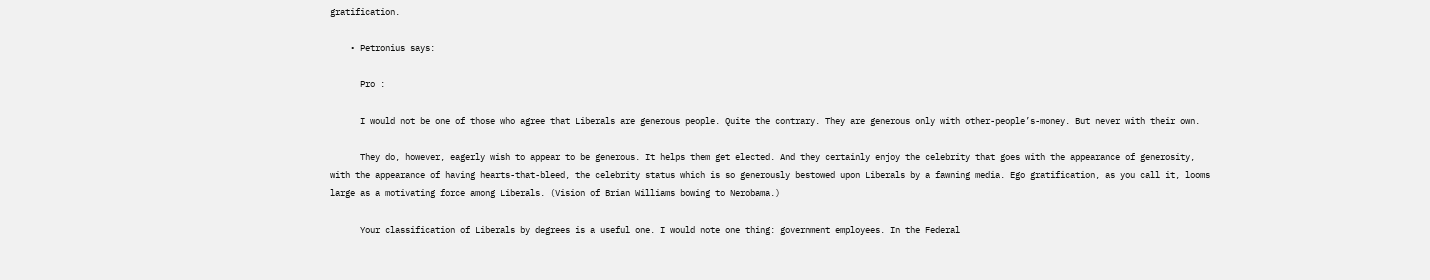gratification.

    • Petronius says:

      Pro :

      I would not be one of those who agree that Liberals are generous people. Quite the contrary. They are generous only with other-people’s-money. But never with their own.

      They do, however, eagerly wish to appear to be generous. It helps them get elected. And they certainly enjoy the celebrity that goes with the appearance of generosity, with the appearance of having hearts-that-bleed, the celebrity status which is so generously bestowed upon Liberals by a fawning media. Ego gratification, as you call it, looms large as a motivating force among Liberals. (Vision of Brian Williams bowing to Nerobama.)

      Your classification of Liberals by degrees is a useful one. I would note one thing: government employees. In the Federal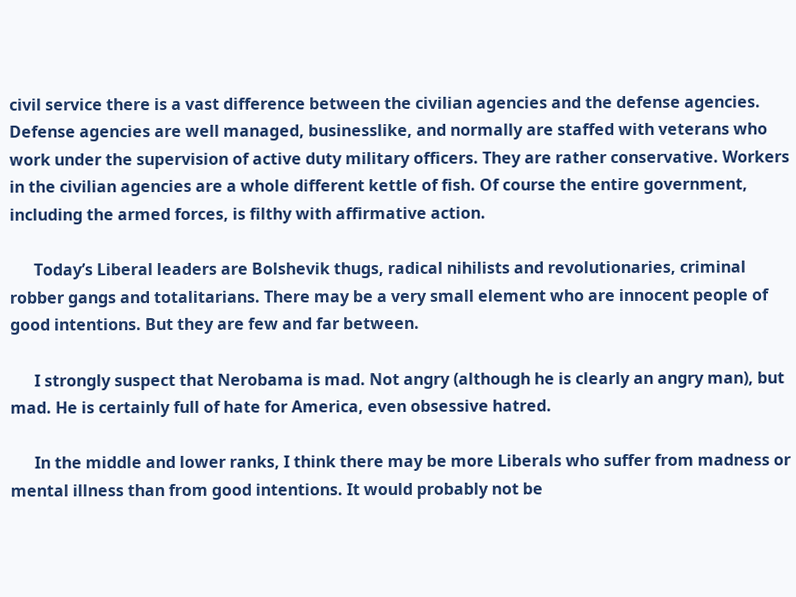civil service there is a vast difference between the civilian agencies and the defense agencies. Defense agencies are well managed, businesslike, and normally are staffed with veterans who work under the supervision of active duty military officers. They are rather conservative. Workers in the civilian agencies are a whole different kettle of fish. Of course the entire government, including the armed forces, is filthy with affirmative action.

      Today’s Liberal leaders are Bolshevik thugs, radical nihilists and revolutionaries, criminal robber gangs and totalitarians. There may be a very small element who are innocent people of good intentions. But they are few and far between.

      I strongly suspect that Nerobama is mad. Not angry (although he is clearly an angry man), but mad. He is certainly full of hate for America, even obsessive hatred.

      In the middle and lower ranks, I think there may be more Liberals who suffer from madness or mental illness than from good intentions. It would probably not be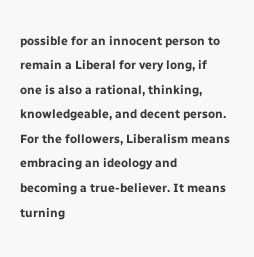possible for an innocent person to remain a Liberal for very long, if one is also a rational, thinking, knowledgeable, and decent person. For the followers, Liberalism means embracing an ideology and becoming a true-believer. It means turning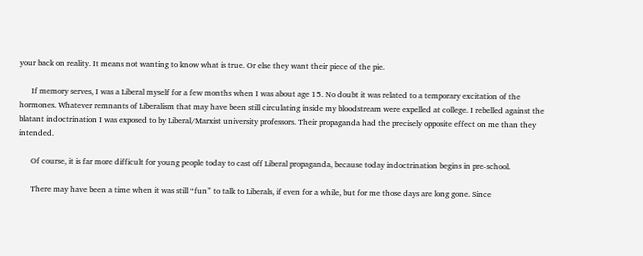your back on reality. It means not wanting to know what is true. Or else they want their piece of the pie.

      If memory serves, I was a Liberal myself for a few months when I was about age 15. No doubt it was related to a temporary excitation of the hormones. Whatever remnants of Liberalism that may have been still circulating inside my bloodstream were expelled at college. I rebelled against the blatant indoctrination I was exposed to by Liberal/Marxist university professors. Their propaganda had the precisely opposite effect on me than they intended.

      Of course, it is far more difficult for young people today to cast off Liberal propaganda, because today indoctrination begins in pre-school.

      There may have been a time when it was still “fun” to talk to Liberals, if even for a while, but for me those days are long gone. Since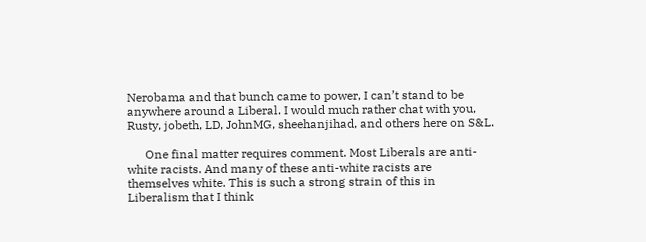Nerobama and that bunch came to power, I can’t stand to be anywhere around a Liberal. I would much rather chat with you, Rusty, jobeth, LD, JohnMG, sheehanjihad, and others here on S&L.

      One final matter requires comment. Most Liberals are anti-white racists. And many of these anti-white racists are themselves white. This is such a strong strain of this in Liberalism that I think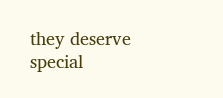they deserve special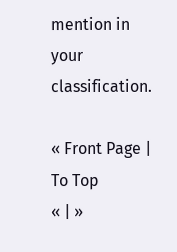mention in your classification.

« Front Page | To Top
« | »